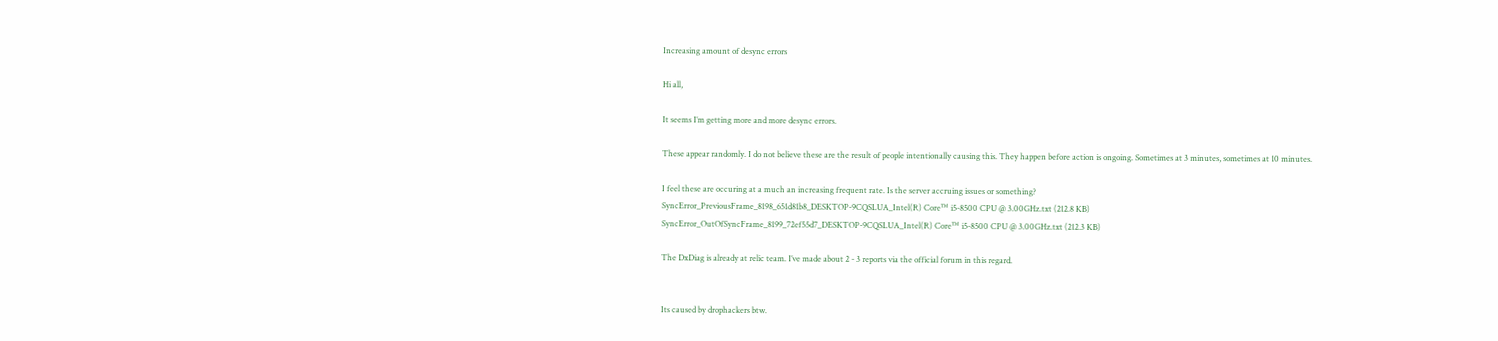Increasing amount of desync errors

Hi all,

It seems I’m getting more and more desync errors.

These appear randomly. I do not believe these are the result of people intentionally causing this. They happen before action is ongoing. Sometimes at 3 minutes, sometimes at 10 minutes.

I feel these are occuring at a much an increasing frequent rate. Is the server accruing issues or something?
SyncError_PreviousFrame_8198_651d81b8_DESKTOP-9CQSLUA_Intel(R) Core™ i5-8500 CPU @ 3.00GHz.txt (212.8 KB)
SyncError_OutOfSyncFrame_8199_72ef55d7_DESKTOP-9CQSLUA_Intel(R) Core™ i5-8500 CPU @ 3.00GHz.txt (212.3 KB)

The DxDiag is already at relic team. I’ve made about 2 - 3 reports via the official forum in this regard.


Its caused by drophackers btw.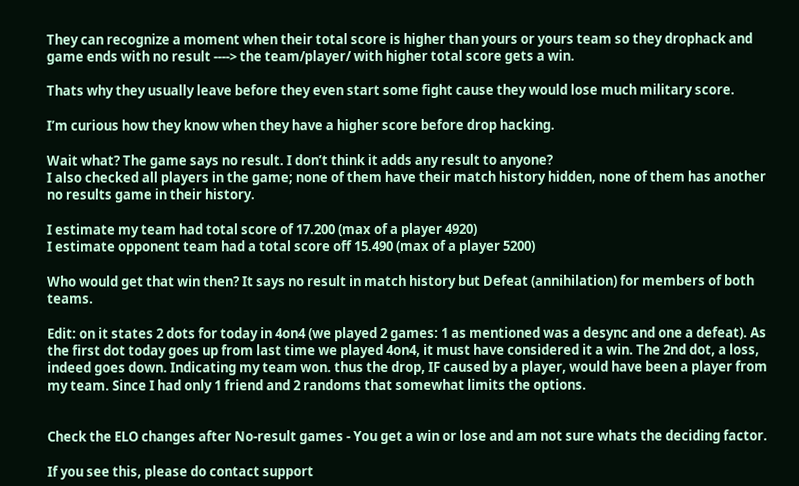They can recognize a moment when their total score is higher than yours or yours team so they drophack and game ends with no result ----> the team/player/ with higher total score gets a win.

Thats why they usually leave before they even start some fight cause they would lose much military score.

I’m curious how they know when they have a higher score before drop hacking.

Wait what? The game says no result. I don’t think it adds any result to anyone?
I also checked all players in the game; none of them have their match history hidden, none of them has another no results game in their history.

I estimate my team had total score of 17.200 (max of a player 4920)
I estimate opponent team had a total score off 15.490 (max of a player 5200)

Who would get that win then? It says no result in match history but Defeat (annihilation) for members of both teams.

Edit: on it states 2 dots for today in 4on4 (we played 2 games: 1 as mentioned was a desync and one a defeat). As the first dot today goes up from last time we played 4on4, it must have considered it a win. The 2nd dot, a loss, indeed goes down. Indicating my team won. thus the drop, IF caused by a player, would have been a player from my team. Since I had only 1 friend and 2 randoms that somewhat limits the options.


Check the ELO changes after No-result games - You get a win or lose and am not sure whats the deciding factor.

If you see this, please do contact support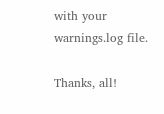with your warnings.log file.

Thanks, all!